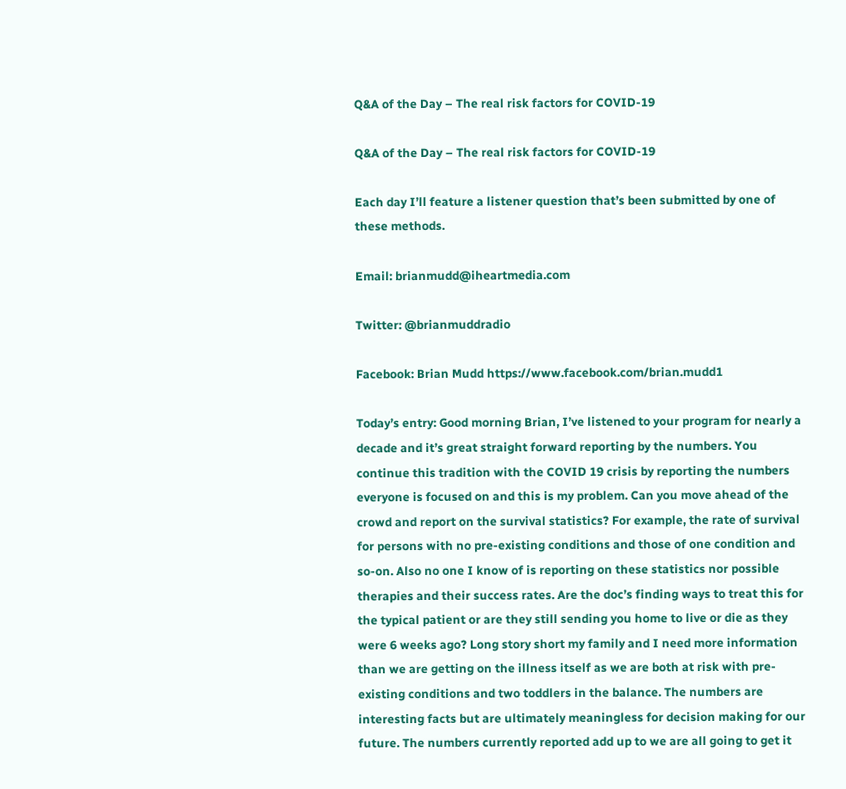Q&A of the Day – The real risk factors for COVID-19

Q&A of the Day – The real risk factors for COVID-19

Each day I’ll feature a listener question that’s been submitted by one of these methods.

Email: brianmudd@iheartmedia.com

Twitter: @brianmuddradio

Facebook: Brian Mudd https://www.facebook.com/brian.mudd1

Today’s entry: Good morning Brian, I’ve listened to your program for nearly a decade and it’s great straight forward reporting by the numbers. You continue this tradition with the COVID 19 crisis by reporting the numbers everyone is focused on and this is my problem. Can you move ahead of the crowd and report on the survival statistics? For example, the rate of survival for persons with no pre-existing conditions and those of one condition and so-on. Also no one I know of is reporting on these statistics nor possible therapies and their success rates. Are the doc’s finding ways to treat this for the typical patient or are they still sending you home to live or die as they were 6 weeks ago? Long story short my family and I need more information than we are getting on the illness itself as we are both at risk with pre-existing conditions and two toddlers in the balance. The numbers are interesting facts but are ultimately meaningless for decision making for our future. The numbers currently reported add up to we are all going to get it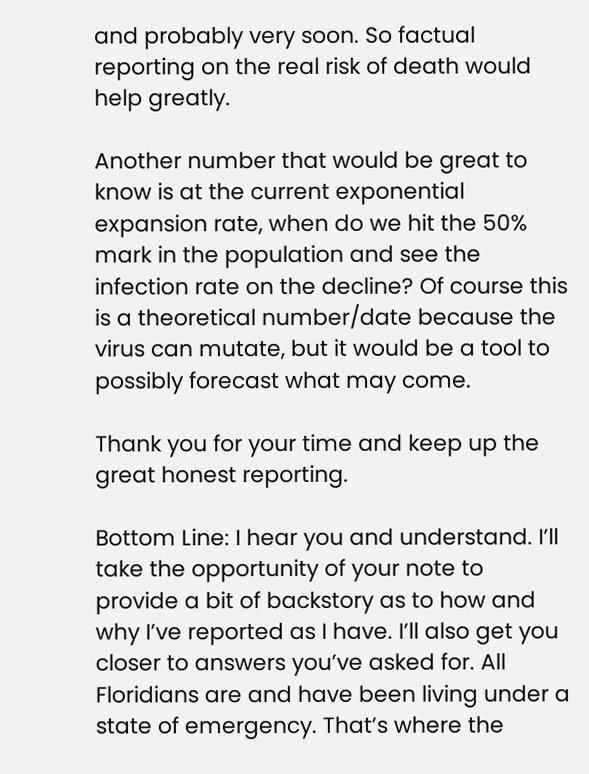and probably very soon. So factual reporting on the real risk of death would help greatly.

Another number that would be great to know is at the current exponential expansion rate, when do we hit the 50% mark in the population and see the infection rate on the decline? Of course this is a theoretical number/date because the virus can mutate, but it would be a tool to possibly forecast what may come.

Thank you for your time and keep up the great honest reporting.

Bottom Line: I hear you and understand. I’ll take the opportunity of your note to provide a bit of backstory as to how and why I’ve reported as I have. I’ll also get you closer to answers you’ve asked for. All Floridians are and have been living under a state of emergency. That’s where the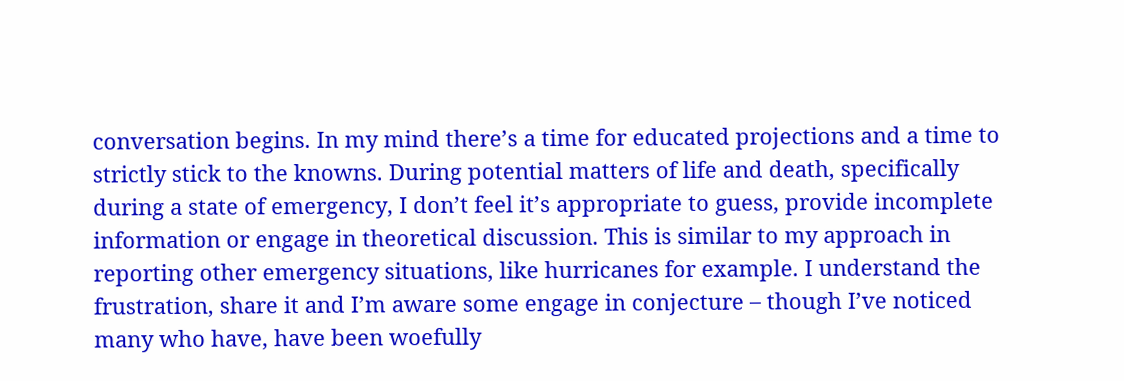conversation begins. In my mind there’s a time for educated projections and a time to strictly stick to the knowns. During potential matters of life and death, specifically during a state of emergency, I don’t feel it’s appropriate to guess, provide incomplete information or engage in theoretical discussion. This is similar to my approach in reporting other emergency situations, like hurricanes for example. I understand the frustration, share it and I’m aware some engage in conjecture – though I’ve noticed many who have, have been woefully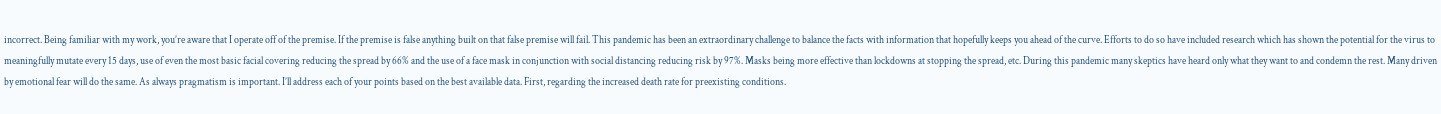incorrect. Being familiar with my work, you’re aware that I operate off of the premise. If the premise is false anything built on that false premise will fail. This pandemic has been an extraordinary challenge to balance the facts with information that hopefully keeps you ahead of the curve. Efforts to do so have included research which has shown the potential for the virus to meaningfully mutate every 15 days, use of even the most basic facial covering reducing the spread by 66% and the use of a face mask in conjunction with social distancing reducing risk by 97%. Masks being more effective than lockdowns at stopping the spread, etc. During this pandemic many skeptics have heard only what they want to and condemn the rest. Many driven by emotional fear will do the same. As always pragmatism is important. I’ll address each of your points based on the best available data. First, regarding the increased death rate for preexisting conditions.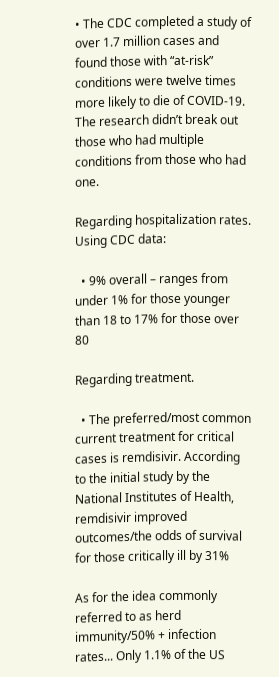• The CDC completed a study of over 1.7 million cases and found those with “at-risk” conditions were twelve times more likely to die of COVID-19. The research didn’t break out those who had multiple conditions from those who had one.

Regarding hospitalization rates. Using CDC data:

  • 9% overall – ranges from under 1% for those younger than 18 to 17% for those over 80

Regarding treatment.

  • The preferred/most common current treatment for critical cases is remdisivir. According to the initial study by the National Institutes of Health, remdisivir improved outcomes/the odds of survival for those critically ill by 31%

As for the idea commonly referred to as herd immunity/50% + infection rates... Only 1.1% of the US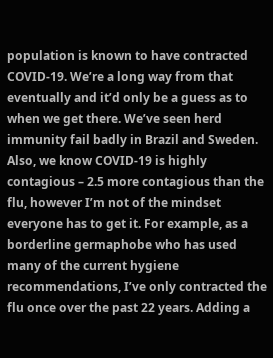population is known to have contracted COVID-19. We’re a long way from that eventually and it’d only be a guess as to when we get there. We’ve seen herd immunity fail badly in Brazil and Sweden. Also, we know COVID-19 is highly contagious – 2.5 more contagious than the flu, however I’m not of the mindset everyone has to get it. For example, as a borderline germaphobe who has used many of the current hygiene recommendations, I’ve only contracted the flu once over the past 22 years. Adding a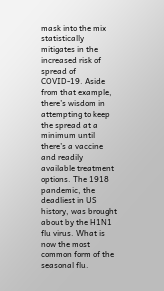mask into the mix statistically mitigates in the increased risk of spread of COVID-19. Aside from that example, there’s wisdom in attempting to keep the spread at a minimum until there’s a vaccine and readily available treatment options. The 1918 pandemic, the deadliest in US history, was brought about by the H1N1 flu virus. What is now the most common form of the seasonal flu.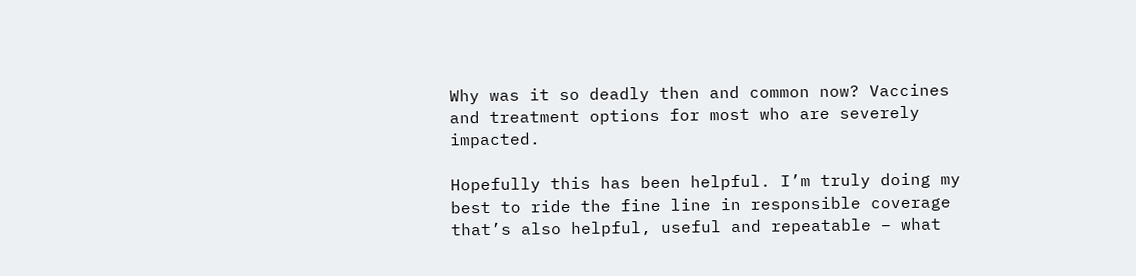Why was it so deadly then and common now? Vaccines and treatment options for most who are severely impacted.

Hopefully this has been helpful. I’m truly doing my best to ride the fine line in responsible coverage that’s also helpful, useful and repeatable – what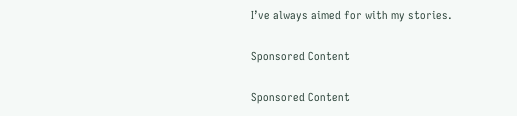I’ve always aimed for with my stories.

Sponsored Content

Sponsored Content